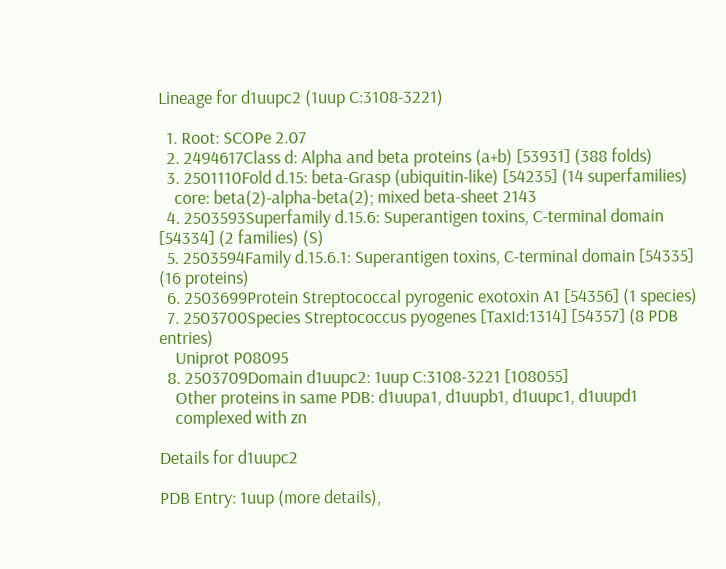Lineage for d1uupc2 (1uup C:3108-3221)

  1. Root: SCOPe 2.07
  2. 2494617Class d: Alpha and beta proteins (a+b) [53931] (388 folds)
  3. 2501110Fold d.15: beta-Grasp (ubiquitin-like) [54235] (14 superfamilies)
    core: beta(2)-alpha-beta(2); mixed beta-sheet 2143
  4. 2503593Superfamily d.15.6: Superantigen toxins, C-terminal domain [54334] (2 families) (S)
  5. 2503594Family d.15.6.1: Superantigen toxins, C-terminal domain [54335] (16 proteins)
  6. 2503699Protein Streptococcal pyrogenic exotoxin A1 [54356] (1 species)
  7. 2503700Species Streptococcus pyogenes [TaxId:1314] [54357] (8 PDB entries)
    Uniprot P08095
  8. 2503709Domain d1uupc2: 1uup C:3108-3221 [108055]
    Other proteins in same PDB: d1uupa1, d1uupb1, d1uupc1, d1uupd1
    complexed with zn

Details for d1uupc2

PDB Entry: 1uup (more details),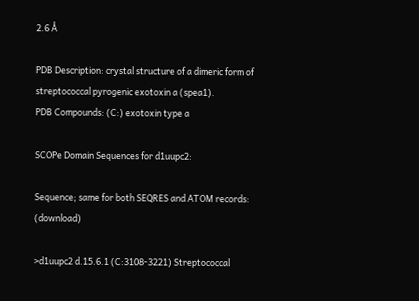2.6 Å

PDB Description: crystal structure of a dimeric form of streptococcal pyrogenic exotoxin a (spea1).
PDB Compounds: (C:) exotoxin type a

SCOPe Domain Sequences for d1uupc2:

Sequence; same for both SEQRES and ATOM records: (download)

>d1uupc2 d.15.6.1 (C:3108-3221) Streptococcal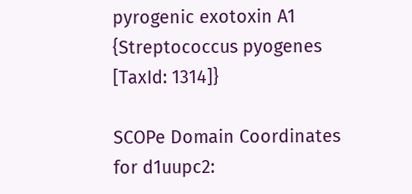pyrogenic exotoxin A1 {Streptococcus pyogenes [TaxId: 1314]}

SCOPe Domain Coordinates for d1uupc2: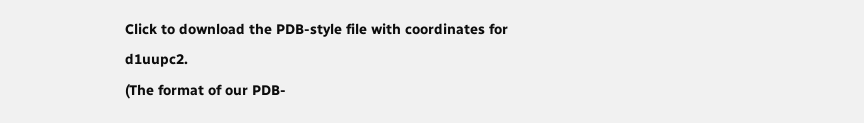Click to download the PDB-style file with coordinates for d1uupc2.
(The format of our PDB-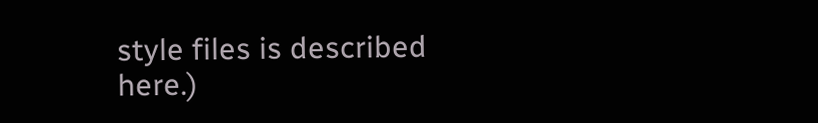style files is described here.)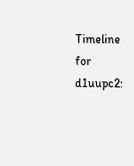Timeline for d1uupc2: